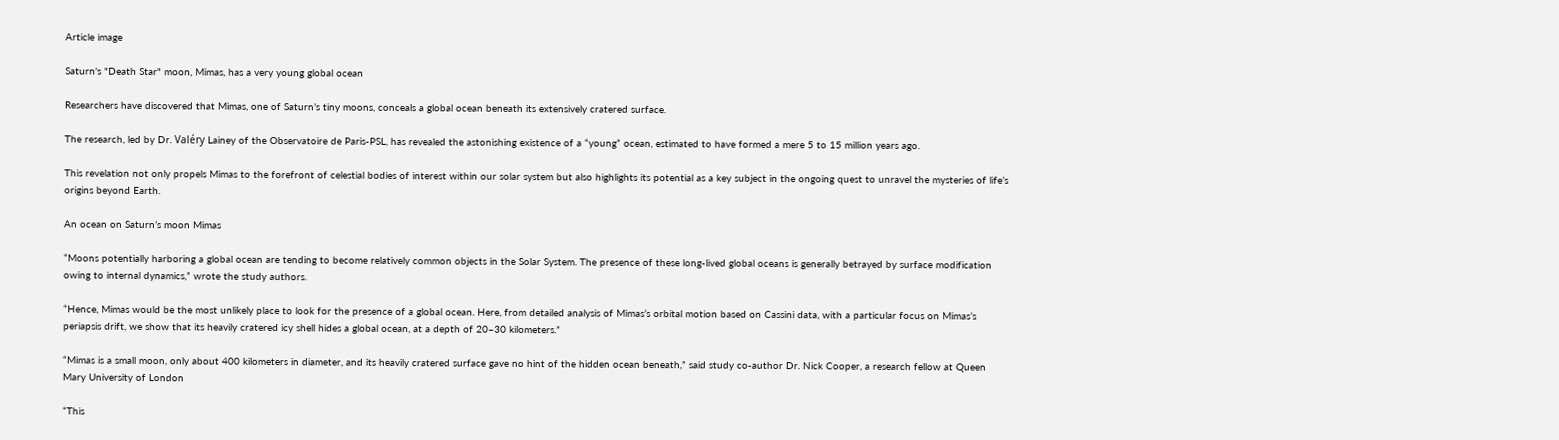Article image

Saturn's "Death Star" moon, Mimas, has a very young global ocean

Researchers have discovered that Mimas, one of Saturn’s tiny moons, conceals a global ocean beneath its extensively cratered surface.

The research, led by Dr. Valéry Lainey of the Observatoire de Paris-PSL, has revealed the astonishing existence of a “young” ocean, estimated to have formed a mere 5 to 15 million years ago.

This revelation not only propels Mimas to the forefront of celestial bodies of interest within our solar system but also highlights its potential as a key subject in the ongoing quest to unravel the mysteries of life’s origins beyond Earth.

An ocean on Saturn’s moon Mimas

“Moons potentially harboring a global ocean are tending to become relatively common objects in the Solar System. The presence of these long-lived global oceans is generally betrayed by surface modification owing to internal dynamics,” wrote the study authors.

“Hence, Mimas would be the most unlikely place to look for the presence of a global ocean. Here, from detailed analysis of Mimas’s orbital motion based on Cassini data, with a particular focus on Mimas’s periapsis drift, we show that its heavily cratered icy shell hides a global ocean, at a depth of 20–30 kilometers.”

“Mimas is a small moon, only about 400 kilometers in diameter, and its heavily cratered surface gave no hint of the hidden ocean beneath,” said study co-author Dr. Nick Cooper, a research fellow at Queen Mary University of London

“This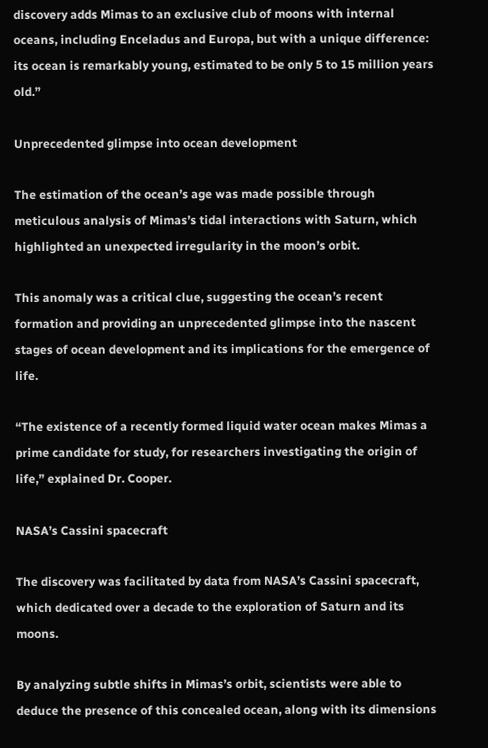discovery adds Mimas to an exclusive club of moons with internal oceans, including Enceladus and Europa, but with a unique difference: its ocean is remarkably young, estimated to be only 5 to 15 million years old.”

Unprecedented glimpse into ocean development

The estimation of the ocean’s age was made possible through meticulous analysis of Mimas’s tidal interactions with Saturn, which highlighted an unexpected irregularity in the moon’s orbit.

This anomaly was a critical clue, suggesting the ocean’s recent formation and providing an unprecedented glimpse into the nascent stages of ocean development and its implications for the emergence of life.

“The existence of a recently formed liquid water ocean makes Mimas a prime candidate for study, for researchers investigating the origin of life,” explained Dr. Cooper.

NASA’s Cassini spacecraft

The discovery was facilitated by data from NASA’s Cassini spacecraft, which dedicated over a decade to the exploration of Saturn and its moons.

By analyzing subtle shifts in Mimas’s orbit, scientists were able to deduce the presence of this concealed ocean, along with its dimensions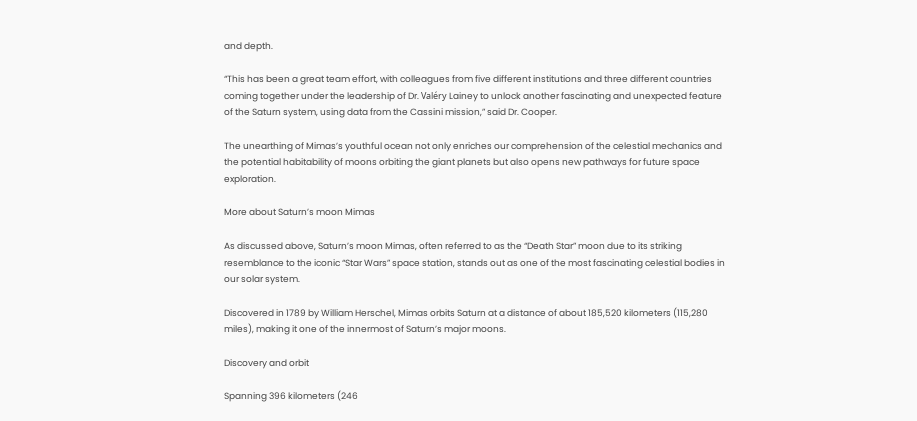and depth.

“This has been a great team effort, with colleagues from five different institutions and three different countries coming together under the leadership of Dr. Valéry Lainey to unlock another fascinating and unexpected feature of the Saturn system, using data from the Cassini mission,” said Dr. Cooper.

The unearthing of Mimas’s youthful ocean not only enriches our comprehension of the celestial mechanics and the potential habitability of moons orbiting the giant planets but also opens new pathways for future space exploration.

More about Saturn’s moon Mimas

As discussed above, Saturn’s moon Mimas, often referred to as the “Death Star” moon due to its striking resemblance to the iconic “Star Wars” space station, stands out as one of the most fascinating celestial bodies in our solar system.

Discovered in 1789 by William Herschel, Mimas orbits Saturn at a distance of about 185,520 kilometers (115,280 miles), making it one of the innermost of Saturn’s major moons.

Discovery and orbit

Spanning 396 kilometers (246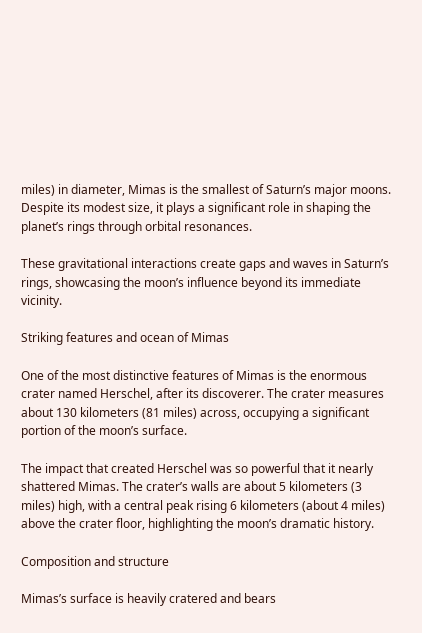miles) in diameter, Mimas is the smallest of Saturn’s major moons. Despite its modest size, it plays a significant role in shaping the planet’s rings through orbital resonances.

These gravitational interactions create gaps and waves in Saturn’s rings, showcasing the moon’s influence beyond its immediate vicinity.

Striking features and ocean of Mimas

One of the most distinctive features of Mimas is the enormous crater named Herschel, after its discoverer. The crater measures about 130 kilometers (81 miles) across, occupying a significant portion of the moon’s surface.

The impact that created Herschel was so powerful that it nearly shattered Mimas. The crater’s walls are about 5 kilometers (3 miles) high, with a central peak rising 6 kilometers (about 4 miles) above the crater floor, highlighting the moon’s dramatic history.

Composition and structure

Mimas’s surface is heavily cratered and bears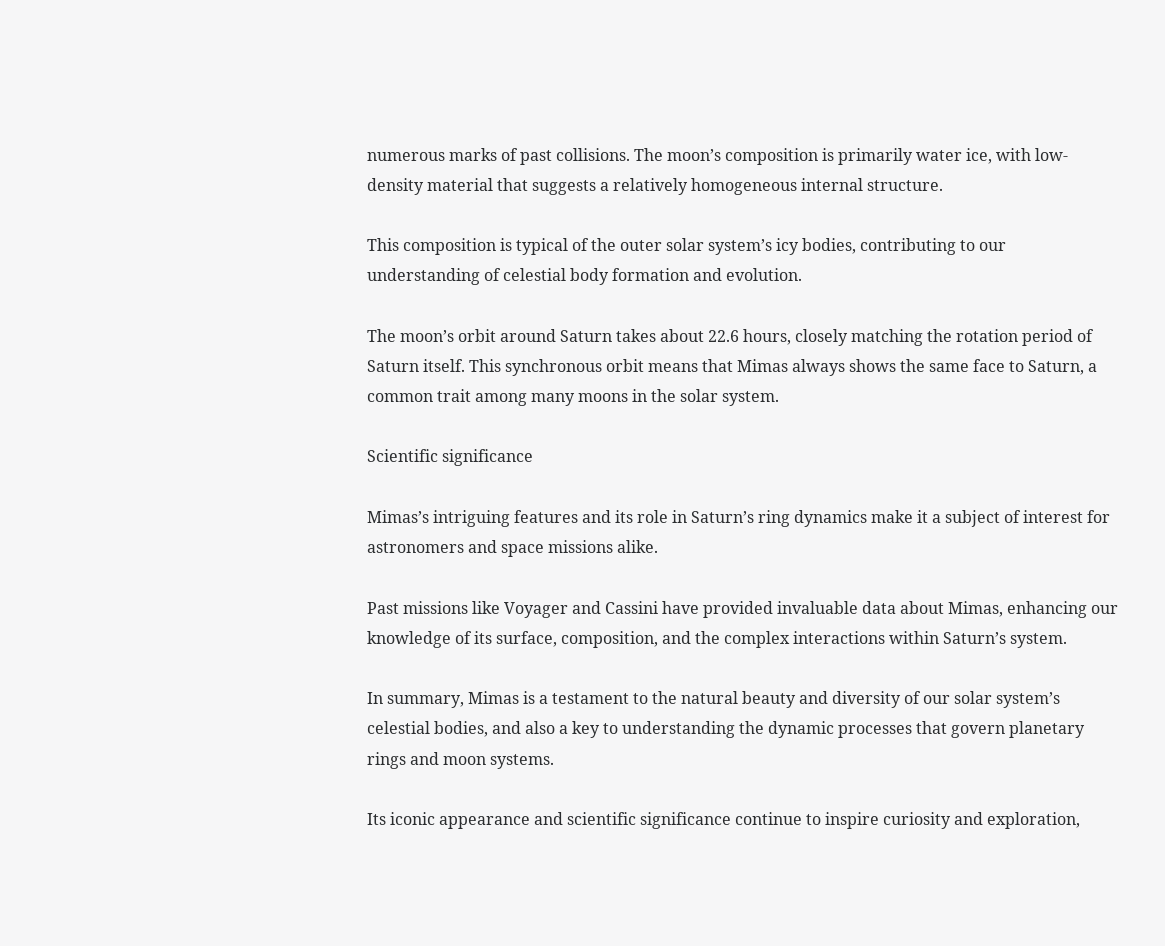numerous marks of past collisions. The moon’s composition is primarily water ice, with low-density material that suggests a relatively homogeneous internal structure.

This composition is typical of the outer solar system’s icy bodies, contributing to our understanding of celestial body formation and evolution.

The moon’s orbit around Saturn takes about 22.6 hours, closely matching the rotation period of Saturn itself. This synchronous orbit means that Mimas always shows the same face to Saturn, a common trait among many moons in the solar system.

Scientific significance

Mimas’s intriguing features and its role in Saturn’s ring dynamics make it a subject of interest for astronomers and space missions alike.

Past missions like Voyager and Cassini have provided invaluable data about Mimas, enhancing our knowledge of its surface, composition, and the complex interactions within Saturn’s system.

In summary, Mimas is a testament to the natural beauty and diversity of our solar system’s celestial bodies, and also a key to understanding the dynamic processes that govern planetary rings and moon systems.

Its iconic appearance and scientific significance continue to inspire curiosity and exploration,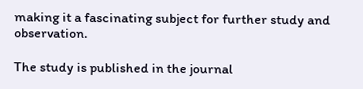making it a fascinating subject for further study and observation.

The study is published in the journal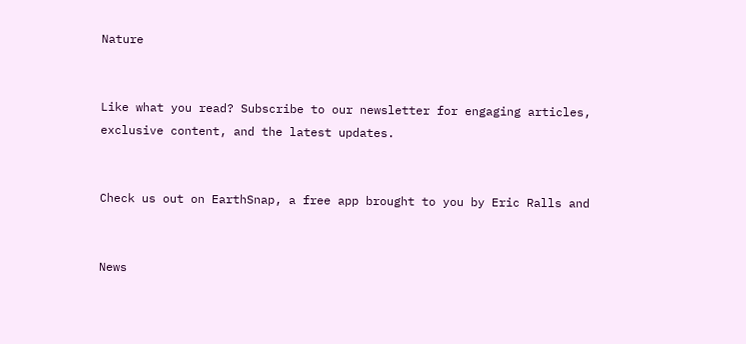Nature


Like what you read? Subscribe to our newsletter for engaging articles, exclusive content, and the latest updates.


Check us out on EarthSnap, a free app brought to you by Eric Ralls and


News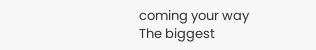coming your way
The biggest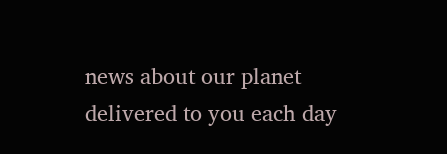news about our planet delivered to you each day